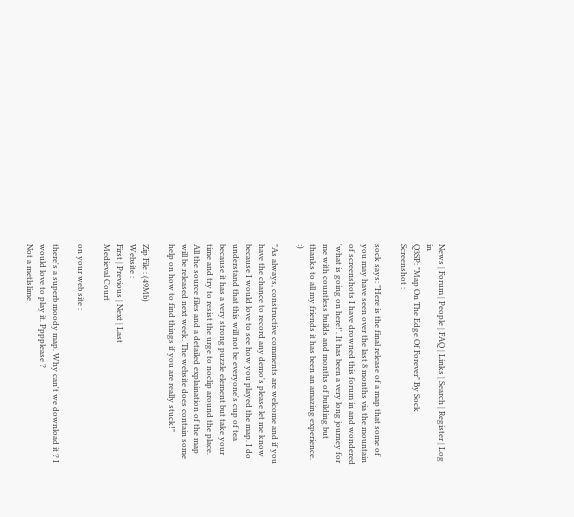News | Forum | People | FAQ | Links | Search | Register | Log in
Q3SP: "Map On The Edge Of Forever" By Sock
Screenshot :

sock says: "Here is the final release of a map that some of you may have seen over the last 8 months via the mountain of screenshots I have drowned this forum in and wondered 'what is going on here!'. It has been a very long journey for me with countless builds and months of building but thanks to all my friends it has been an amazing experience. :)

"As always, constructive comments are welcome and if you have the chance to record any demo's please let me know because I would love to see how you played the map. I do understand that this will not be everyone's cup of tea because it has a very strong puzzle element but take your time and try to resist the urge to noclip around the place. All the source files and a detailed explaination of the map will be released next week. The website does contain some help on how to find things if you are really stuck!"

Zip File : (49Mb)
Website :
First | Previous | Next | Last
Medieval Court

on your web site :

there's a superb moody map. Why can't we download it ? I would love to play it. Pppplease ?
Not a metlslime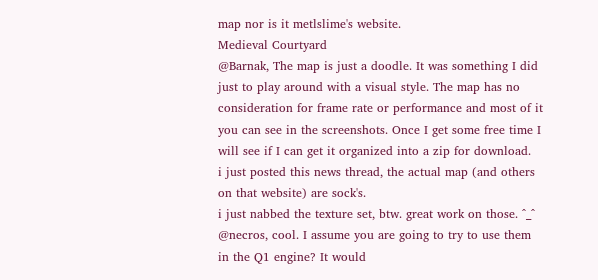map nor is it metlslime's website.
Medieval Courtyard
@Barnak, The map is just a doodle. It was something I did just to play around with a visual style. The map has no consideration for frame rate or performance and most of it you can see in the screenshots. Once I get some free time I will see if I can get it organized into a zip for download.
i just posted this news thread, the actual map (and others on that website) are sock's.
i just nabbed the texture set, btw. great work on those. ^_^
@necros, cool. I assume you are going to try to use them in the Q1 engine? It would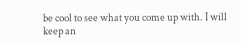be cool to see what you come up with. I will keep an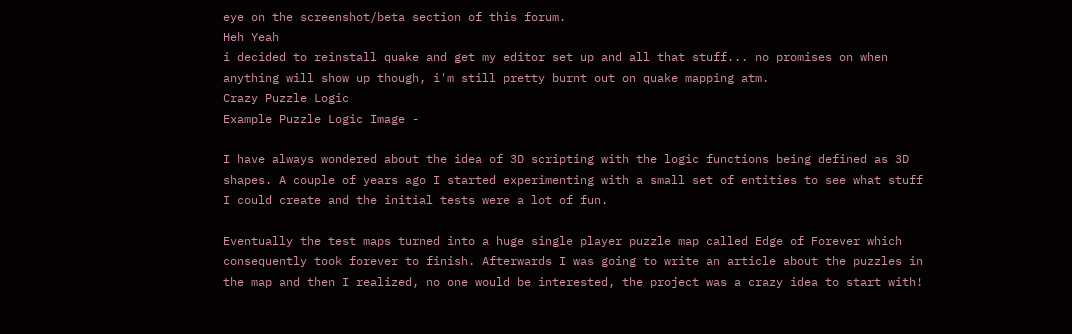eye on the screenshot/beta section of this forum.
Heh Yeah
i decided to reinstall quake and get my editor set up and all that stuff... no promises on when anything will show up though, i'm still pretty burnt out on quake mapping atm.
Crazy Puzzle Logic
Example Puzzle Logic Image -

I have always wondered about the idea of 3D scripting with the logic functions being defined as 3D shapes. A couple of years ago I started experimenting with a small set of entities to see what stuff I could create and the initial tests were a lot of fun.

Eventually the test maps turned into a huge single player puzzle map called Edge of Forever which consequently took forever to finish. Afterwards I was going to write an article about the puzzles in the map and then I realized, no one would be interested, the project was a crazy idea to start with!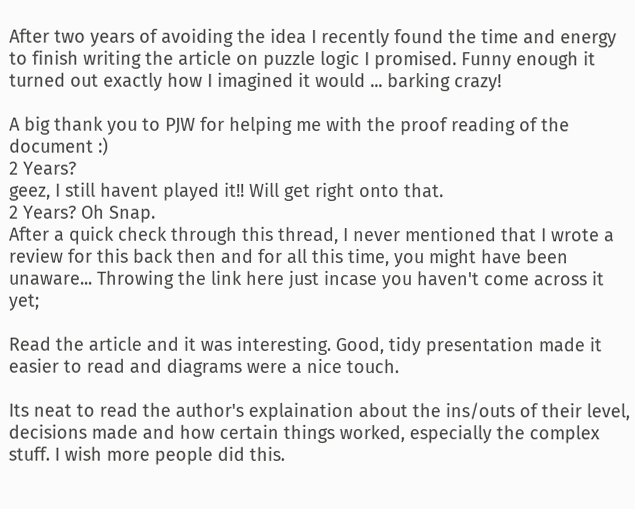After two years of avoiding the idea I recently found the time and energy to finish writing the article on puzzle logic I promised. Funny enough it turned out exactly how I imagined it would ... barking crazy!

A big thank you to PJW for helping me with the proof reading of the document :)
2 Years?
geez, I still havent played it!! Will get right onto that.
2 Years? Oh Snap.
After a quick check through this thread, I never mentioned that I wrote a review for this back then and for all this time, you might have been unaware... Throwing the link here just incase you haven't come across it yet;

Read the article and it was interesting. Good, tidy presentation made it easier to read and diagrams were a nice touch.

Its neat to read the author's explaination about the ins/outs of their level, decisions made and how certain things worked, especially the complex stuff. I wish more people did this.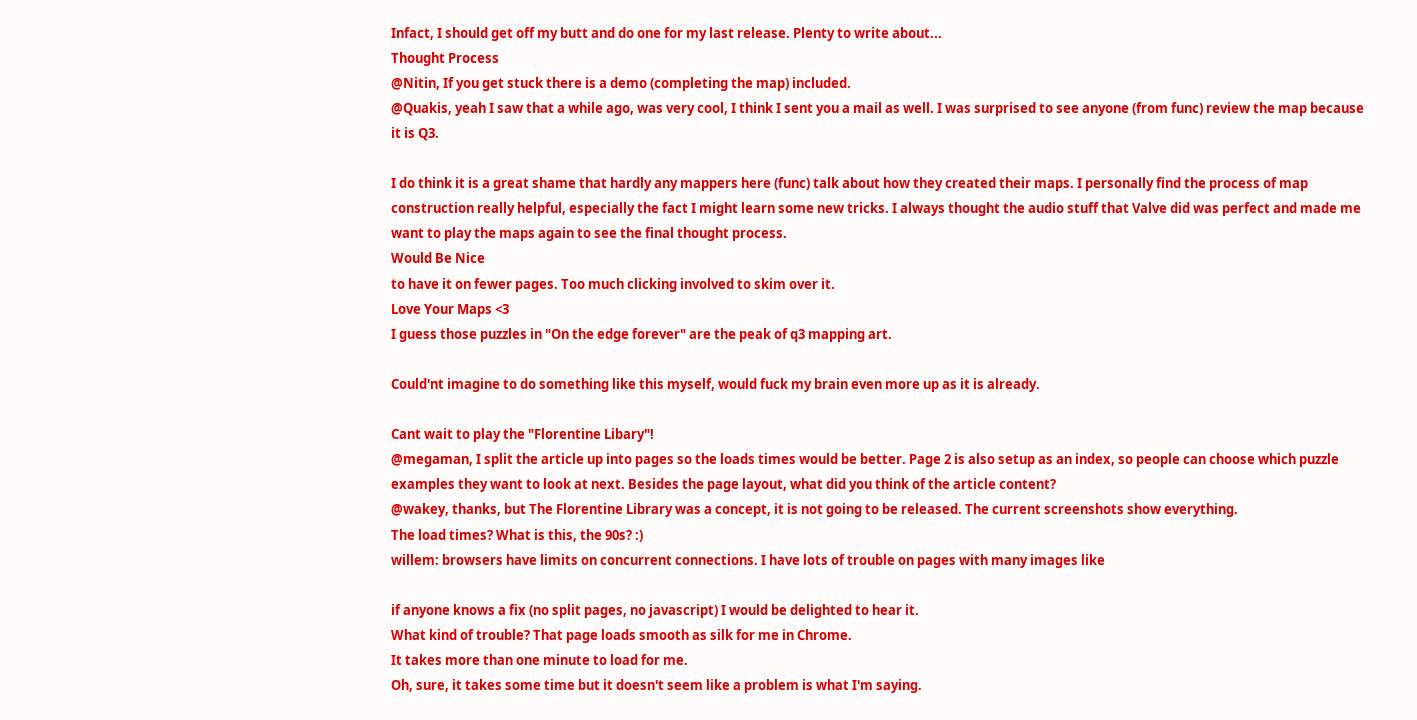Infact, I should get off my butt and do one for my last release. Plenty to write about...
Thought Process
@Nitin, If you get stuck there is a demo (completing the map) included.
@Quakis, yeah I saw that a while ago, was very cool, I think I sent you a mail as well. I was surprised to see anyone (from func) review the map because it is Q3.

I do think it is a great shame that hardly any mappers here (func) talk about how they created their maps. I personally find the process of map construction really helpful, especially the fact I might learn some new tricks. I always thought the audio stuff that Valve did was perfect and made me want to play the maps again to see the final thought process.
Would Be Nice
to have it on fewer pages. Too much clicking involved to skim over it.
Love Your Maps <3
I guess those puzzles in "On the edge forever" are the peak of q3 mapping art.

Could'nt imagine to do something like this myself, would fuck my brain even more up as it is already.

Cant wait to play the "Florentine Libary"!
@megaman, I split the article up into pages so the loads times would be better. Page 2 is also setup as an index, so people can choose which puzzle examples they want to look at next. Besides the page layout, what did you think of the article content?
@wakey, thanks, but The Florentine Library was a concept, it is not going to be released. The current screenshots show everything.
The load times? What is this, the 90s? :)
willem: browsers have limits on concurrent connections. I have lots of trouble on pages with many images like

if anyone knows a fix (no split pages, no javascript) I would be delighted to hear it.
What kind of trouble? That page loads smooth as silk for me in Chrome.
It takes more than one minute to load for me.
Oh, sure, it takes some time but it doesn't seem like a problem is what I'm saying.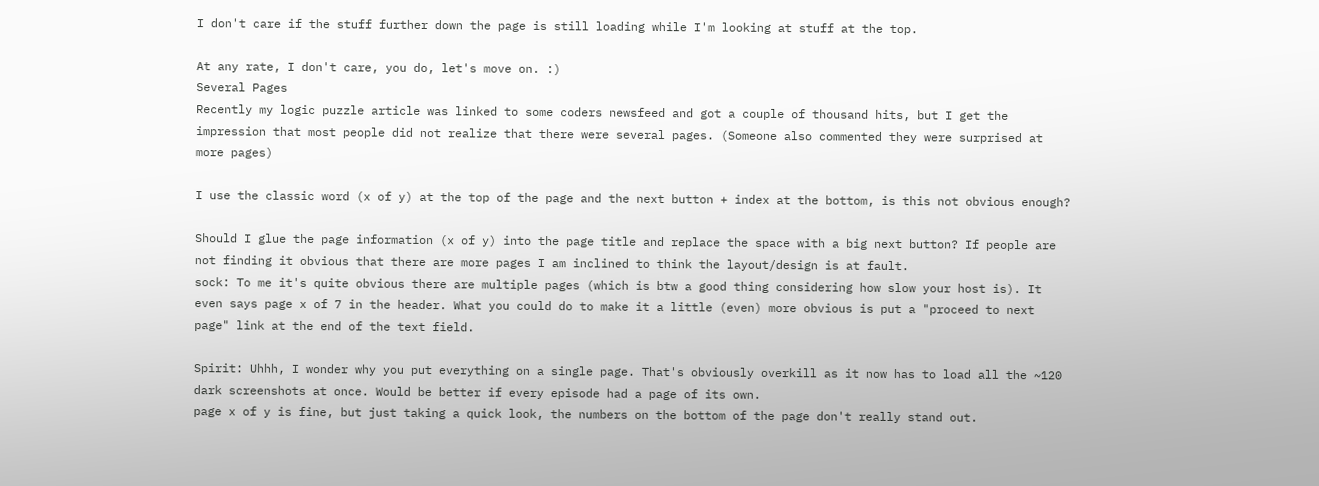I don't care if the stuff further down the page is still loading while I'm looking at stuff at the top.

At any rate, I don't care, you do, let's move on. :)
Several Pages
Recently my logic puzzle article was linked to some coders newsfeed and got a couple of thousand hits, but I get the impression that most people did not realize that there were several pages. (Someone also commented they were surprised at more pages)

I use the classic word (x of y) at the top of the page and the next button + index at the bottom, is this not obvious enough?

Should I glue the page information (x of y) into the page title and replace the space with a big next button? If people are not finding it obvious that there are more pages I am inclined to think the layout/design is at fault.
sock: To me it's quite obvious there are multiple pages (which is btw a good thing considering how slow your host is). It even says page x of 7 in the header. What you could do to make it a little (even) more obvious is put a "proceed to next page" link at the end of the text field.

Spirit: Uhhh, I wonder why you put everything on a single page. That's obviously overkill as it now has to load all the ~120 dark screenshots at once. Would be better if every episode had a page of its own.
page x of y is fine, but just taking a quick look, the numbers on the bottom of the page don't really stand out.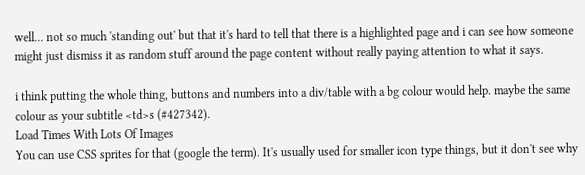well... not so much 'standing out' but that it's hard to tell that there is a highlighted page and i can see how someone might just dismiss it as random stuff around the page content without really paying attention to what it says.

i think putting the whole thing, buttons and numbers into a div/table with a bg colour would help. maybe the same colour as your subtitle <td>s (#427342).
Load Times With Lots Of Images
You can use CSS sprites for that (google the term). It's usually used for smaller icon type things, but it don't see why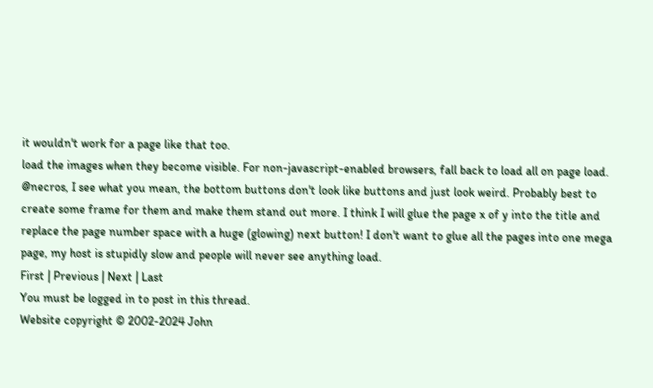it wouldn't work for a page like that too.
load the images when they become visible. For non-javascript-enabled browsers, fall back to load all on page load.
@necros, I see what you mean, the bottom buttons don't look like buttons and just look weird. Probably best to create some frame for them and make them stand out more. I think I will glue the page x of y into the title and replace the page number space with a huge (glowing) next button! I don't want to glue all the pages into one mega page, my host is stupidly slow and people will never see anything load.
First | Previous | Next | Last
You must be logged in to post in this thread.
Website copyright © 2002-2024 John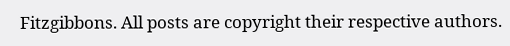Fitzgibbons. All posts are copyright their respective authors.